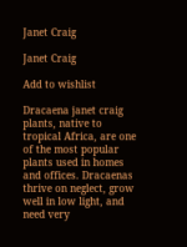Janet Craig

Janet Craig

Add to wishlist

Dracaena janet craig plants, native to tropical Africa, are one of the most popular plants used in homes and offices. Dracaenas thrive on neglect, grow well in low light, and need very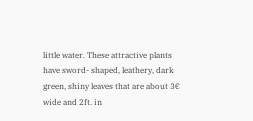little water. These attractive plants have sword- shaped, leathery, dark green, shiny leaves that are about 3€ wide and 2ft. in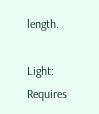length.

Light: Requires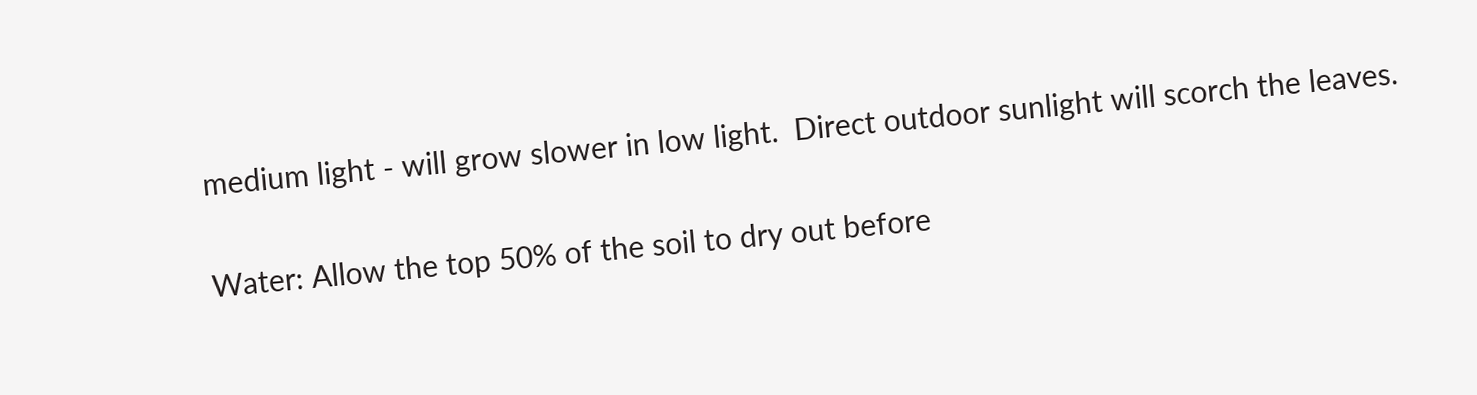medium light - will grow slower in low light.  Direct outdoor sunlight will scorch the leaves.

Water: Allow the top 50% of the soil to dry out before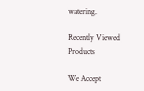watering.

Recently Viewed Products

We Accept